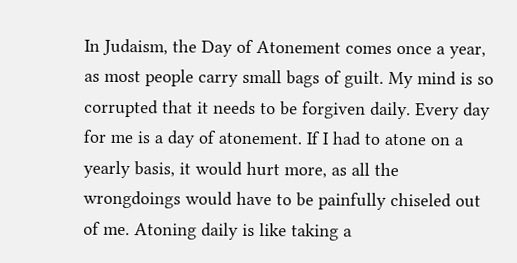In Judaism, the Day of Atonement comes once a year, as most people carry small bags of guilt. My mind is so corrupted that it needs to be forgiven daily. Every day for me is a day of atonement. If I had to atone on a yearly basis, it would hurt more, as all the wrongdoings would have to be painfully chiseled out of me. Atoning daily is like taking a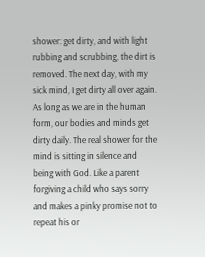shower: get dirty, and with light rubbing and scrubbing, the dirt is removed. The next day, with my sick mind, I get dirty all over again. As long as we are in the human form, our bodies and minds get dirty daily. The real shower for the mind is sitting in silence and being with God. Like a parent forgiving a child who says sorry and makes a pinky promise not to repeat his or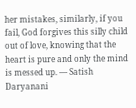her mistakes, similarly, if you fail, God forgives this silly child out of love, knowing that the heart is pure and only the mind is messed up. — Satish Daryanani